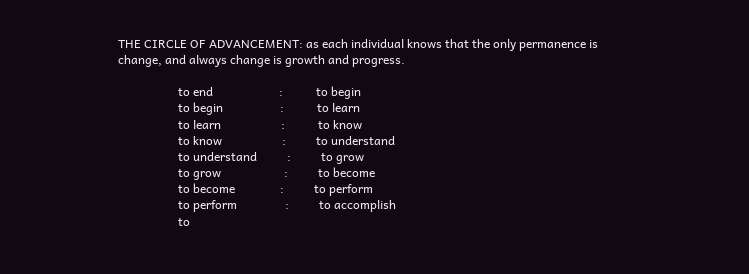THE CIRCLE OF ADVANCEMENT: as each individual knows that the only permanence is change, and always change is growth and progress.

                    to end                      :           to begin
                    to begin                   :           to learn
                    to learn                    :           to know
                    to know                    :          to understand
                    to understand          :          to grow
                    to grow                     :          to become
                    to become               :          to perform
                    to perform                :          to accomplish
                    to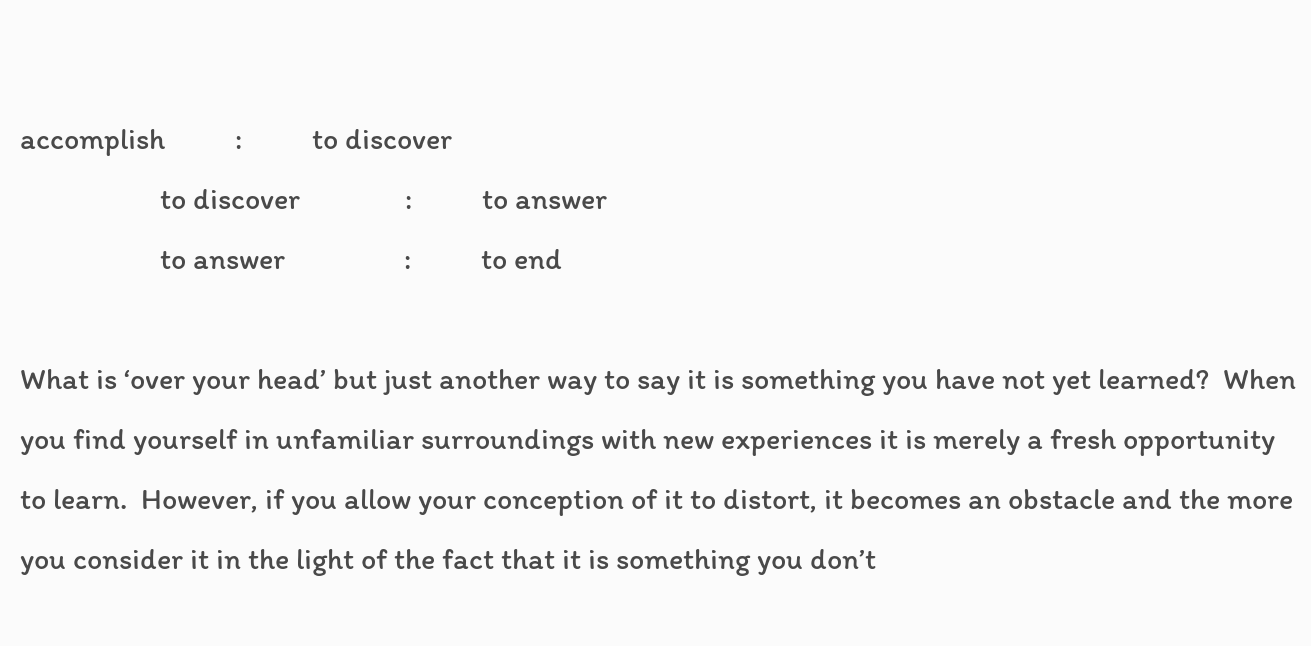accomplish          :          to discover
                    to discover               :          to answer
                    to answer                 :          to end

What is ‘over your head’ but just another way to say it is something you have not yet learned?  When you find yourself in unfamiliar surroundings with new experiences it is merely a fresh opportunity to learn.  However, if you allow your conception of it to distort, it becomes an obstacle and the more you consider it in the light of the fact that it is something you don’t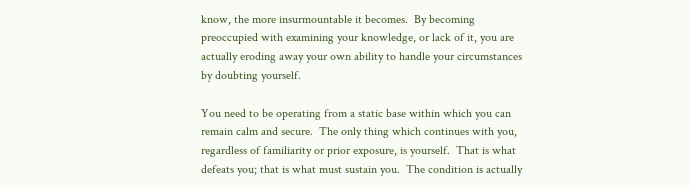know, the more insurmountable it becomes.  By becoming preoccupied with examining your knowledge, or lack of it, you are actually eroding away your own ability to handle your circumstances by doubting yourself.

You need to be operating from a static base within which you can remain calm and secure.  The only thing which continues with you, regardless of familiarity or prior exposure, is yourself.  That is what defeats you; that is what must sustain you.  The condition is actually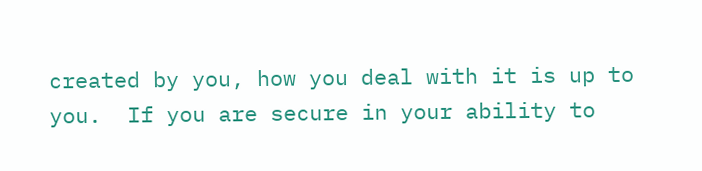created by you, how you deal with it is up to you.  If you are secure in your ability to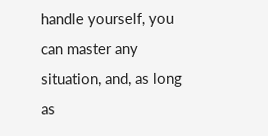handle yourself, you can master any situation, and, as long as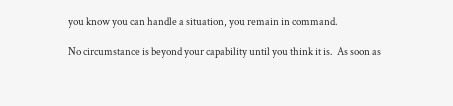you know you can handle a situation, you remain in command.

No circumstance is beyond your capability until you think it is.  As soon as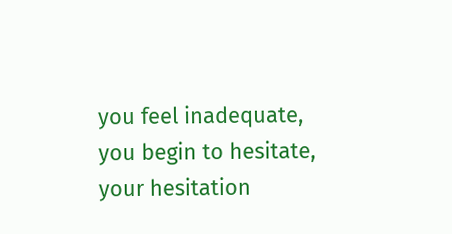you feel inadequate, you begin to hesitate, your hesitation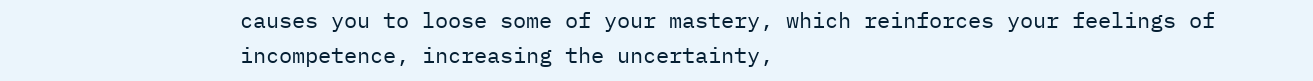causes you to loose some of your mastery, which reinforces your feelings of incompetence, increasing the uncertainty,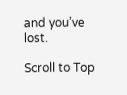and you’ve lost.

Scroll to Top